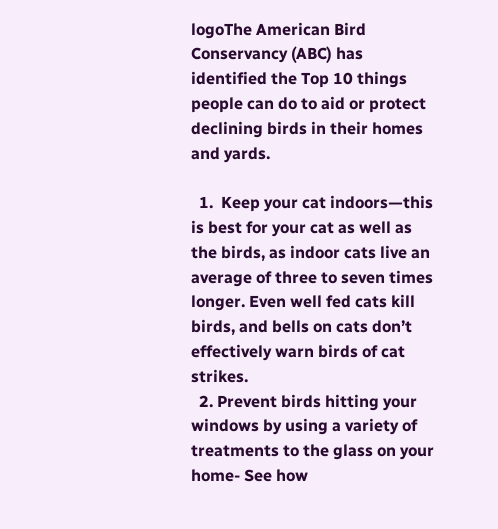logoThe American Bird Conservancy (ABC) has identified the Top 10 things people can do to aid or protect declining birds in their homes and yards.

  1.  Keep your cat indoors—this is best for your cat as well as the birds, as indoor cats live an average of three to seven times longer. Even well fed cats kill birds, and bells on cats don’t effectively warn birds of cat strikes.
  2. Prevent birds hitting your windows by using a variety of treatments to the glass on your home- See how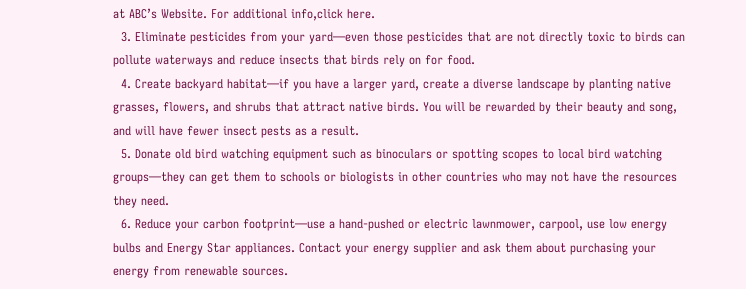at ABC’s Website. For additional info,click here.
  3. Eliminate pesticides from your yard—even those pesticides that are not directly toxic to birds can pollute waterways and reduce insects that birds rely on for food.
  4. Create backyard habitat—if you have a larger yard, create a diverse landscape by planting native grasses, flowers, and shrubs that attract native birds. You will be rewarded by their beauty and song, and will have fewer insect pests as a result.
  5. Donate old bird watching equipment such as binoculars or spotting scopes to local bird watching groups—they can get them to schools or biologists in other countries who may not have the resources they need.
  6. Reduce your carbon footprint—use a hand-pushed or electric lawnmower, carpool, use low energy bulbs and Energy Star appliances. Contact your energy supplier and ask them about purchasing your energy from renewable sources.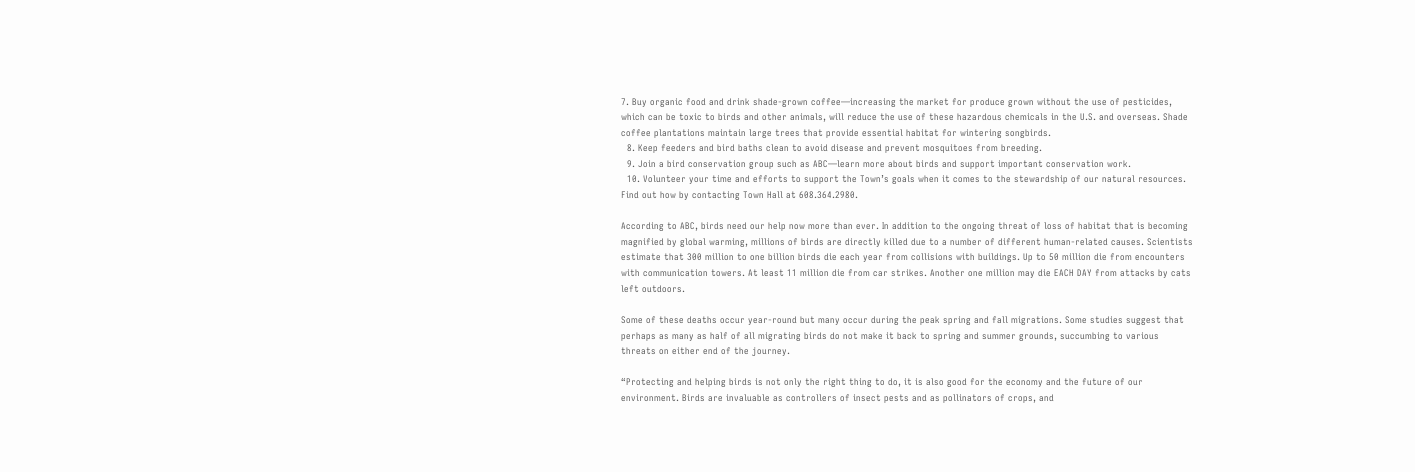7. Buy organic food and drink shade-grown coffee—increasing the market for produce grown without the use of pesticides, which can be toxic to birds and other animals, will reduce the use of these hazardous chemicals in the U.S. and overseas. Shade coffee plantations maintain large trees that provide essential habitat for wintering songbirds.
  8. Keep feeders and bird baths clean to avoid disease and prevent mosquitoes from breeding.
  9. Join a bird conservation group such as ABC—learn more about birds and support important conservation work.
  10. Volunteer your time and efforts to support the Town’s goals when it comes to the stewardship of our natural resources. Find out how by contacting Town Hall at 608.364.2980.

According to ABC, birds need our help now more than ever. In addition to the ongoing threat of loss of habitat that is becoming magnified by global warming, millions of birds are directly killed due to a number of different human-related causes. Scientists estimate that 300 million to one billion birds die each year from collisions with buildings. Up to 50 million die from encounters with communication towers. At least 11 million die from car strikes. Another one million may die EACH DAY from attacks by cats left outdoors.

Some of these deaths occur year-round but many occur during the peak spring and fall migrations. Some studies suggest that perhaps as many as half of all migrating birds do not make it back to spring and summer grounds, succumbing to various threats on either end of the journey.

“Protecting and helping birds is not only the right thing to do, it is also good for the economy and the future of our environment. Birds are invaluable as controllers of insect pests and as pollinators of crops, and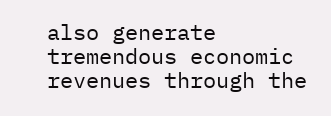also generate tremendous economic revenues through the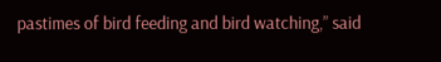pastimes of bird feeding and bird watching,” said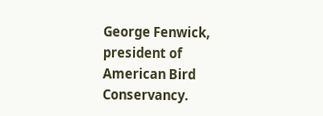George Fenwick, president of American Bird Conservancy.